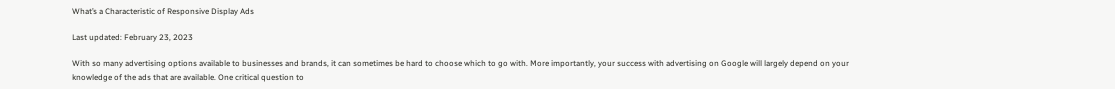What’s a Characteristic of Responsive Display Ads

Last updated: February 23, 2023

With so many advertising options available to businesses and brands, it can sometimes be hard to choose which to go with. More importantly, your success with advertising on Google will largely depend on your knowledge of the ads that are available. One critical question to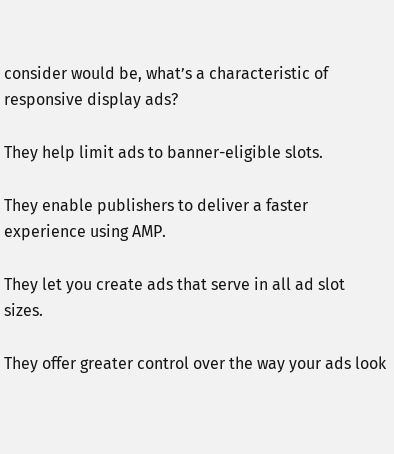consider would be, what’s a characteristic of responsive display ads?

They help limit ads to banner-eligible slots.

They enable publishers to deliver a faster experience using AMP.

They let you create ads that serve in all ad slot sizes.

They offer greater control over the way your ads look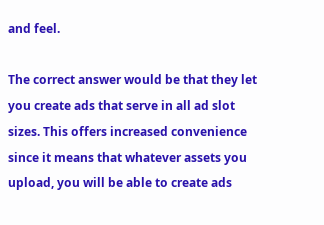and feel.

The correct answer would be that they let you create ads that serve in all ad slot sizes. This offers increased convenience since it means that whatever assets you upload, you will be able to create ads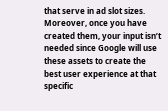that serve in ad slot sizes. Moreover, once you have created them, your input isn’t needed since Google will use these assets to create the best user experience at that specific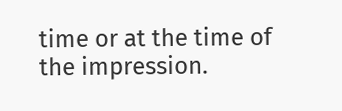time or at the time of the impression.